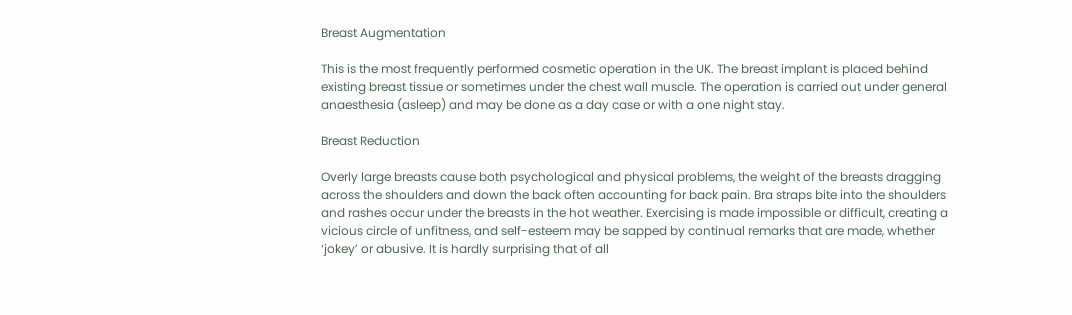Breast Augmentation

This is the most frequently performed cosmetic operation in the UK. The breast implant is placed behind existing breast tissue or sometimes under the chest wall muscle. The operation is carried out under general anaesthesia (asleep) and may be done as a day case or with a one night stay.

Breast Reduction

Overly large breasts cause both psychological and physical problems, the weight of the breasts dragging across the shoulders and down the back often accounting for back pain. Bra straps bite into the shoulders and rashes occur under the breasts in the hot weather. Exercising is made impossible or difficult, creating a vicious circle of unfitness, and self-esteem may be sapped by continual remarks that are made, whether ‘jokey’ or abusive. It is hardly surprising that of all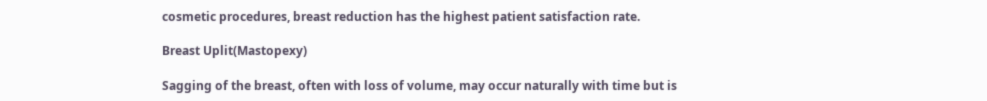cosmetic procedures, breast reduction has the highest patient satisfaction rate.

Breast Uplit(Mastopexy)

Sagging of the breast, often with loss of volume, may occur naturally with time but is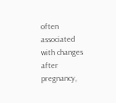often associated with changes after pregnancy,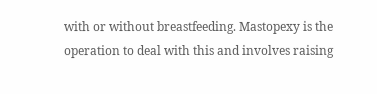with or without breastfeeding. Mastopexy is the operation to deal with this and involves raising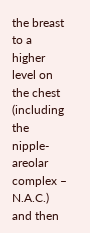the breast to a higher level on the chest (including the nipple-areolar complex – N.A.C.) and then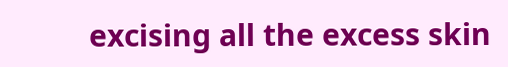excising all the excess skin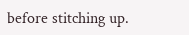before stitching up.